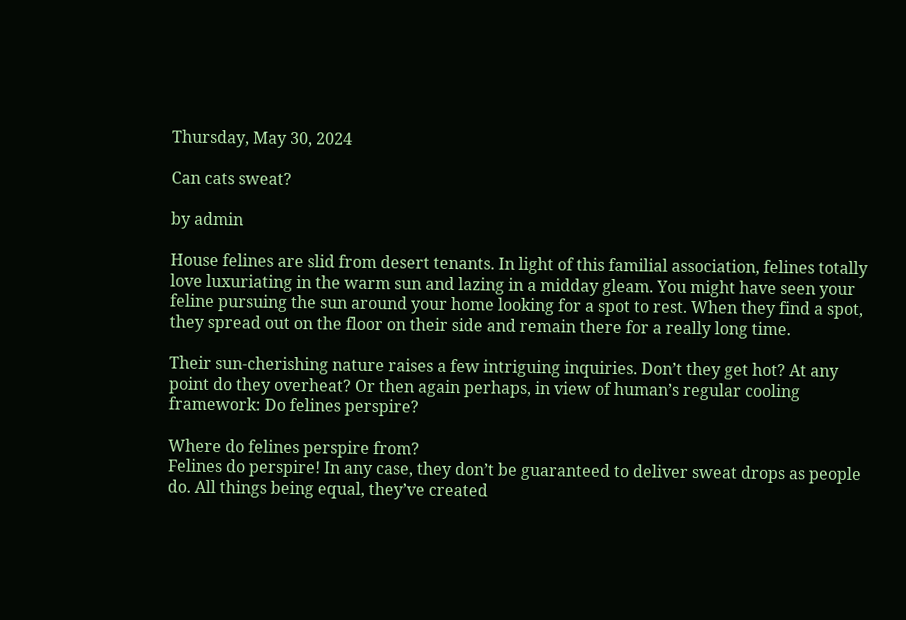Thursday, May 30, 2024

Can cats sweat?

by admin

House felines are slid from desert tenants. In light of this familial association, felines totally love luxuriating in the warm sun and lazing in a midday gleam. You might have seen your feline pursuing the sun around your home looking for a spot to rest. When they find a spot, they spread out on the floor on their side and remain there for a really long time.

Their sun-cherishing nature raises a few intriguing inquiries. Don’t they get hot? At any point do they overheat? Or then again perhaps, in view of human’s regular cooling framework: Do felines perspire?

Where do felines perspire from?
Felines do perspire! In any case, they don’t be guaranteed to deliver sweat drops as people do. All things being equal, they’ve created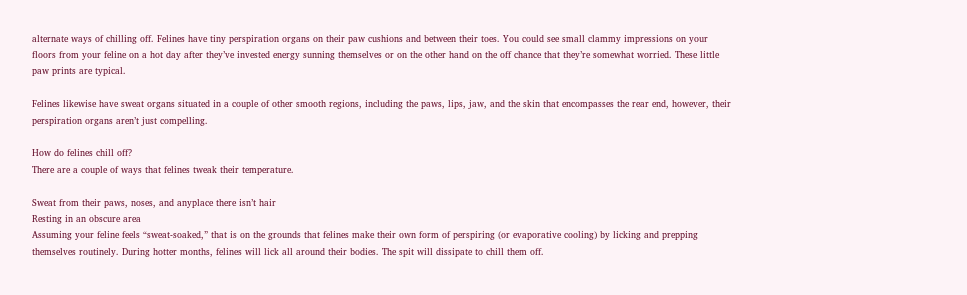alternate ways of chilling off. Felines have tiny perspiration organs on their paw cushions and between their toes. You could see small clammy impressions on your floors from your feline on a hot day after they’ve invested energy sunning themselves or on the other hand on the off chance that they’re somewhat worried. These little paw prints are typical.

Felines likewise have sweat organs situated in a couple of other smooth regions, including the paws, lips, jaw, and the skin that encompasses the rear end, however, their perspiration organs aren’t just compelling.

How do felines chill off?
There are a couple of ways that felines tweak their temperature.

Sweat from their paws, noses, and anyplace there isn’t hair
Resting in an obscure area
Assuming your feline feels “sweat-soaked,” that is on the grounds that felines make their own form of perspiring (or evaporative cooling) by licking and prepping themselves routinely. During hotter months, felines will lick all around their bodies. The spit will dissipate to chill them off.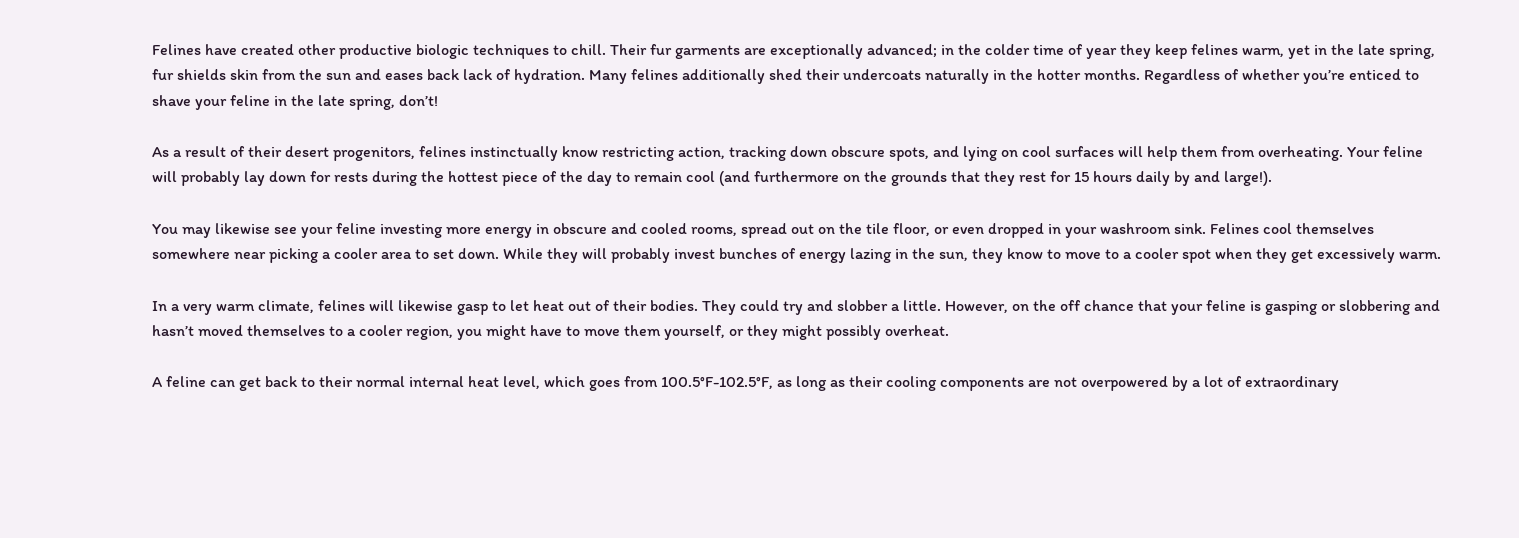Felines have created other productive biologic techniques to chill. Their fur garments are exceptionally advanced; in the colder time of year they keep felines warm, yet in the late spring, fur shields skin from the sun and eases back lack of hydration. Many felines additionally shed their undercoats naturally in the hotter months. Regardless of whether you’re enticed to shave your feline in the late spring, don’t!

As a result of their desert progenitors, felines instinctually know restricting action, tracking down obscure spots, and lying on cool surfaces will help them from overheating. Your feline will probably lay down for rests during the hottest piece of the day to remain cool (and furthermore on the grounds that they rest for 15 hours daily by and large!).

You may likewise see your feline investing more energy in obscure and cooled rooms, spread out on the tile floor, or even dropped in your washroom sink. Felines cool themselves somewhere near picking a cooler area to set down. While they will probably invest bunches of energy lazing in the sun, they know to move to a cooler spot when they get excessively warm.

In a very warm climate, felines will likewise gasp to let heat out of their bodies. They could try and slobber a little. However, on the off chance that your feline is gasping or slobbering and hasn’t moved themselves to a cooler region, you might have to move them yourself, or they might possibly overheat.

A feline can get back to their normal internal heat level, which goes from 100.5°F-102.5°F, as long as their cooling components are not overpowered by a lot of extraordinary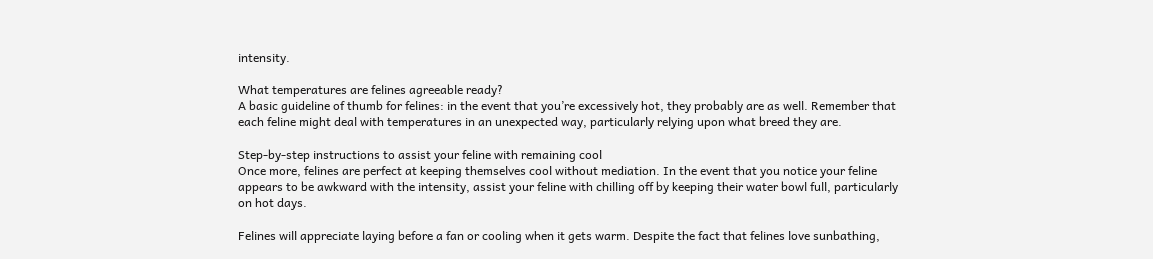intensity.

What temperatures are felines agreeable ready?
A basic guideline of thumb for felines: in the event that you’re excessively hot, they probably are as well. Remember that each feline might deal with temperatures in an unexpected way, particularly relying upon what breed they are.

Step-by-step instructions to assist your feline with remaining cool
Once more, felines are perfect at keeping themselves cool without mediation. In the event that you notice your feline appears to be awkward with the intensity, assist your feline with chilling off by keeping their water bowl full, particularly on hot days.

Felines will appreciate laying before a fan or cooling when it gets warm. Despite the fact that felines love sunbathing,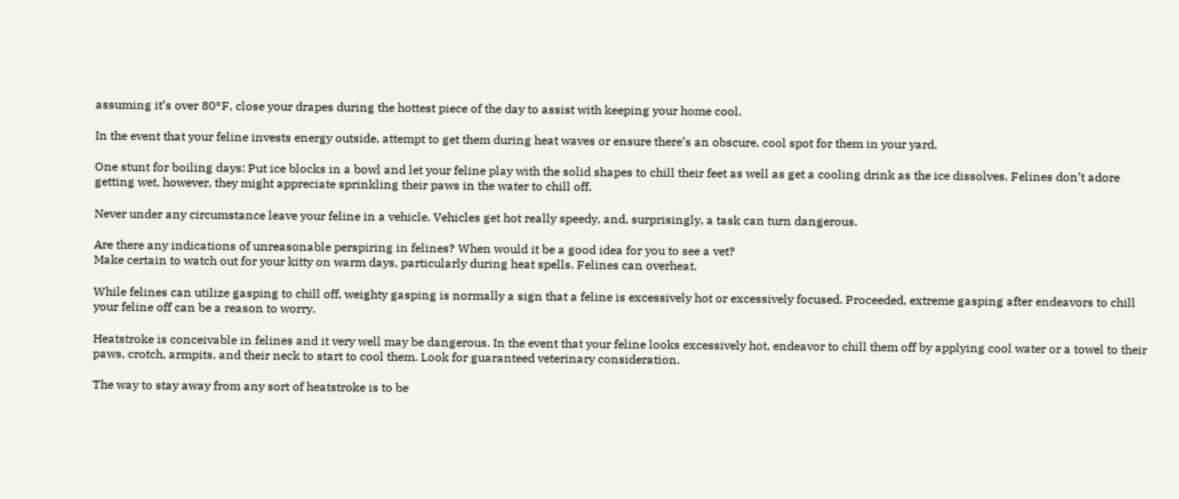assuming it’s over 80°F, close your drapes during the hottest piece of the day to assist with keeping your home cool.

In the event that your feline invests energy outside, attempt to get them during heat waves or ensure there’s an obscure, cool spot for them in your yard.

One stunt for boiling days: Put ice blocks in a bowl and let your feline play with the solid shapes to chill their feet as well as get a cooling drink as the ice dissolves. Felines don’t adore getting wet, however, they might appreciate sprinkling their paws in the water to chill off.

Never under any circumstance leave your feline in a vehicle. Vehicles get hot really speedy, and, surprisingly, a task can turn dangerous.

Are there any indications of unreasonable perspiring in felines? When would it be a good idea for you to see a vet?
Make certain to watch out for your kitty on warm days, particularly during heat spells. Felines can overheat.

While felines can utilize gasping to chill off, weighty gasping is normally a sign that a feline is excessively hot or excessively focused. Proceeded, extreme gasping after endeavors to chill your feline off can be a reason to worry.

Heatstroke is conceivable in felines and it very well may be dangerous. In the event that your feline looks excessively hot, endeavor to chill them off by applying cool water or a towel to their paws, crotch, armpits, and their neck to start to cool them. Look for guaranteed veterinary consideration.

The way to stay away from any sort of heatstroke is to be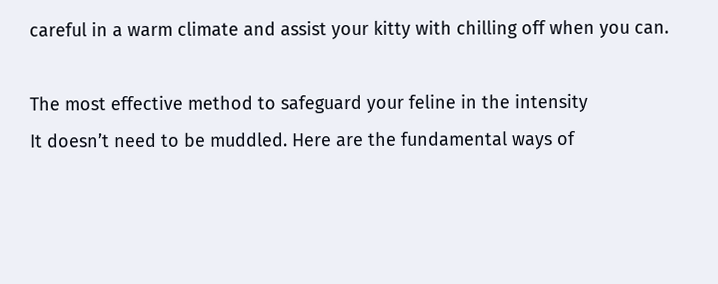careful in a warm climate and assist your kitty with chilling off when you can.

The most effective method to safeguard your feline in the intensity
It doesn’t need to be muddled. Here are the fundamental ways of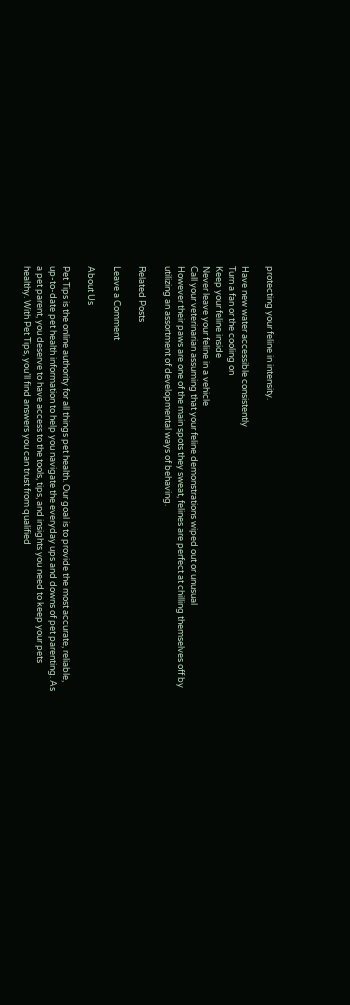protecting your feline in intensity.

Have new water accessible consistently
Turn a fan or the cooling on
Keep your feline inside
Never leave your feline in a vehicle
Call your veterinarian assuming that your feline demonstrations wiped out or unusual
However their paws are one of the main spots they sweat, felines are perfect at chilling themselves off by utilizing an assortment of developmental ways of behaving.

Related Posts

Leave a Comment

About Us

Pet Tips is the online authority for all things pet health. Our goal is to provide the most accurate, reliable, up-to-date pet health information to help you navigate the everyday ups and downs of pet parenting. As a pet parent, you deserve to have access to the tools, tips, and insights you need to keep your pets healthy. With Pet Tips, you’ll find answers you can trust from qualified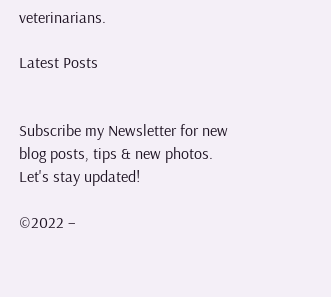veterinarians.

Latest Posts


Subscribe my Newsletter for new blog posts, tips & new photos. Let's stay updated!

©2022 –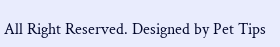All Right Reserved. Designed by Pet Tips